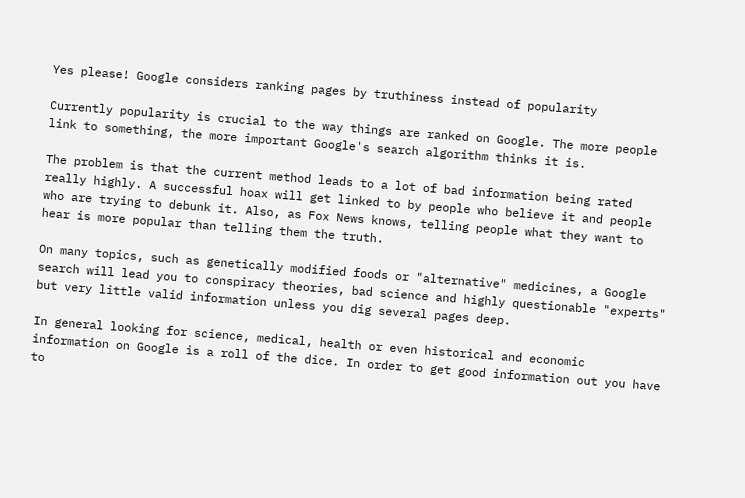Yes please! Google considers ranking pages by truthiness instead of popularity

Currently popularity is crucial to the way things are ranked on Google. The more people link to something, the more important Google's search algorithm thinks it is.

The problem is that the current method leads to a lot of bad information being rated really highly. A successful hoax will get linked to by people who believe it and people who are trying to debunk it. Also, as Fox News knows, telling people what they want to hear is more popular than telling them the truth.

On many topics, such as genetically modified foods or "alternative" medicines, a Google search will lead you to conspiracy theories, bad science and highly questionable "experts" but very little valid information unless you dig several pages deep.

In general looking for science, medical, health or even historical and economic information on Google is a roll of the dice. In order to get good information out you have to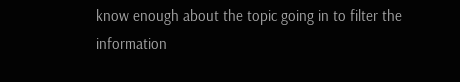know enough about the topic going in to filter the information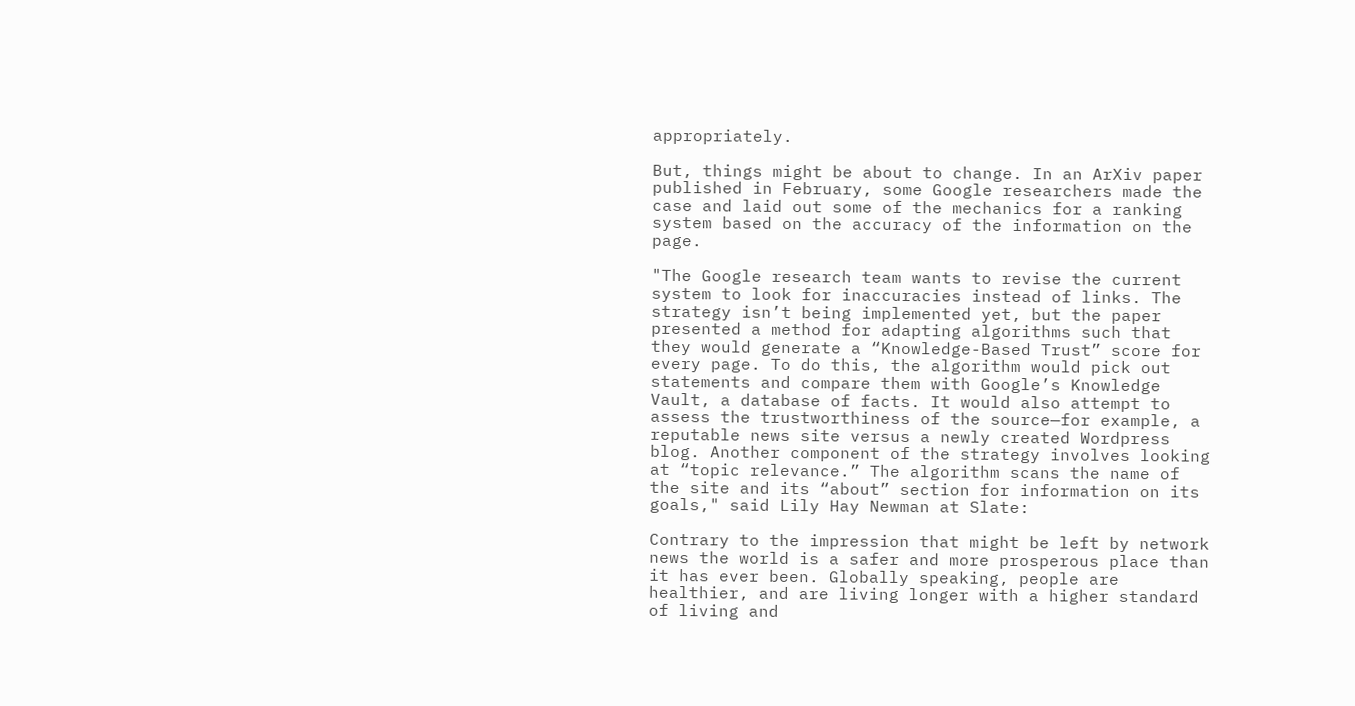appropriately.

But, things might be about to change. In an ArXiv paper published in February, some Google researchers made the case and laid out some of the mechanics for a ranking system based on the accuracy of the information on the page.

"The Google research team wants to revise the current system to look for inaccuracies instead of links. The strategy isn’t being implemented yet, but the paper presented a method for adapting algorithms such that they would generate a “Knowledge-Based Trust” score for every page. To do this, the algorithm would pick out statements and compare them with Google’s Knowledge Vault, a database of facts. It would also attempt to assess the trustworthiness of the source—for example, a reputable news site versus a newly created Wordpress blog. Another component of the strategy involves looking at “topic relevance.” The algorithm scans the name of the site and its “about” section for information on its goals," said Lily Hay Newman at Slate:

Contrary to the impression that might be left by network news the world is a safer and more prosperous place than it has ever been. Globally speaking, people are healthier, and are living longer with a higher standard of living and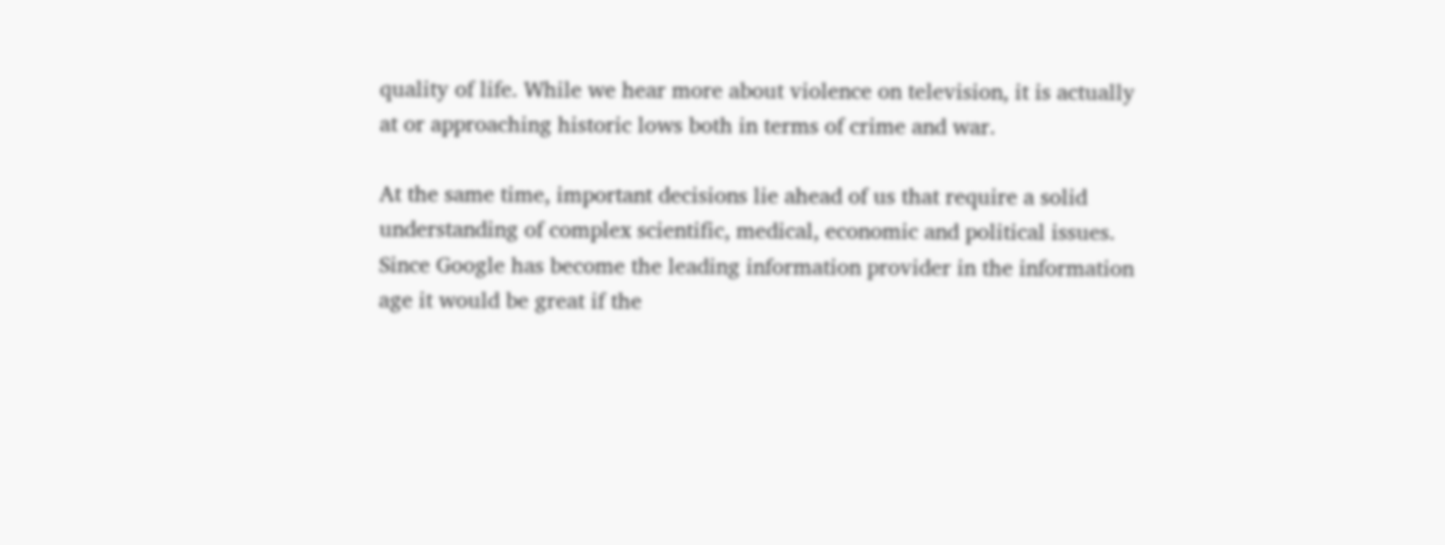quality of life. While we hear more about violence on television, it is actually at or approaching historic lows both in terms of crime and war.

At the same time, important decisions lie ahead of us that require a solid understanding of complex scientific, medical, economic and political issues. Since Google has become the leading information provider in the information age it would be great if the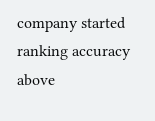company started ranking accuracy above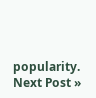popularity.
Next Post »